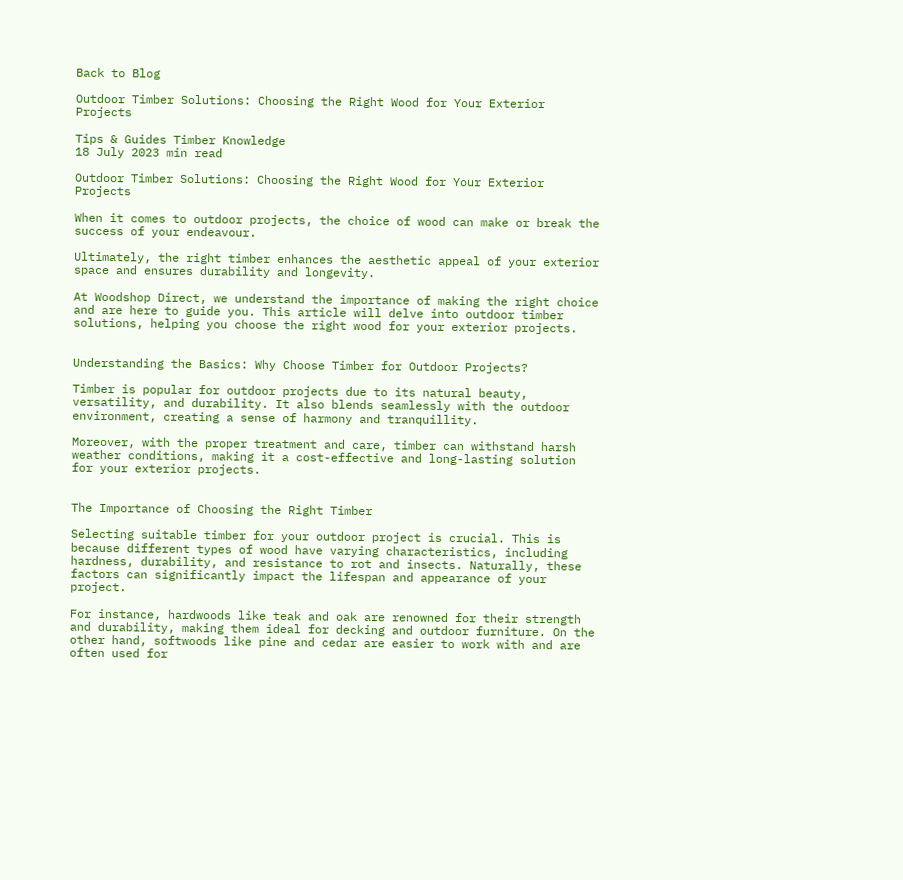Back to Blog

Outdoor Timber Solutions: Choosing the Right Wood for Your Exterior Projects

Tips & Guides Timber Knowledge
18 July 2023 min read

Outdoor Timber Solutions: Choosing the Right Wood for Your Exterior Projects

When it comes to outdoor projects, the choice of wood can make or break the success of your endeavour.

Ultimately, the right timber enhances the aesthetic appeal of your exterior space and ensures durability and longevity.

At Woodshop Direct, we understand the importance of making the right choice and are here to guide you. This article will delve into outdoor timber solutions, helping you choose the right wood for your exterior projects.


Understanding the Basics: Why Choose Timber for Outdoor Projects?

Timber is popular for outdoor projects due to its natural beauty, versatility, and durability. It also blends seamlessly with the outdoor environment, creating a sense of harmony and tranquillity.

Moreover, with the proper treatment and care, timber can withstand harsh weather conditions, making it a cost-effective and long-lasting solution for your exterior projects.


The Importance of Choosing the Right Timber

Selecting suitable timber for your outdoor project is crucial. This is because different types of wood have varying characteristics, including hardness, durability, and resistance to rot and insects. Naturally, these factors can significantly impact the lifespan and appearance of your project.

For instance, hardwoods like teak and oak are renowned for their strength and durability, making them ideal for decking and outdoor furniture. On the other hand, softwoods like pine and cedar are easier to work with and are often used for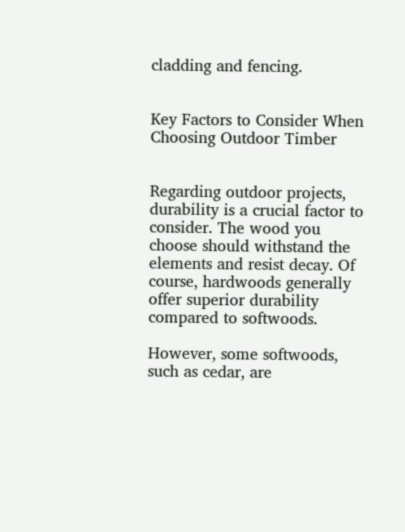cladding and fencing.


Key Factors to Consider When Choosing Outdoor Timber


Regarding outdoor projects, durability is a crucial factor to consider. The wood you choose should withstand the elements and resist decay. Of course, hardwoods generally offer superior durability compared to softwoods.

However, some softwoods, such as cedar, are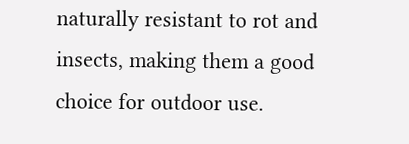naturally resistant to rot and insects, making them a good choice for outdoor use.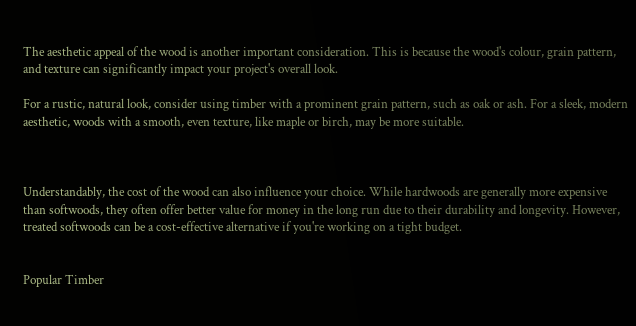The aesthetic appeal of the wood is another important consideration. This is because the wood's colour, grain pattern, and texture can significantly impact your project's overall look.

For a rustic, natural look, consider using timber with a prominent grain pattern, such as oak or ash. For a sleek, modern aesthetic, woods with a smooth, even texture, like maple or birch, may be more suitable.



Understandably, the cost of the wood can also influence your choice. While hardwoods are generally more expensive than softwoods, they often offer better value for money in the long run due to their durability and longevity. However, treated softwoods can be a cost-effective alternative if you're working on a tight budget.


Popular Timber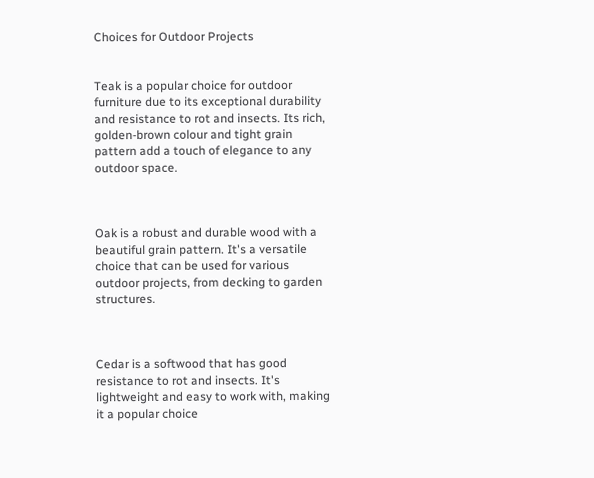Choices for Outdoor Projects


Teak is a popular choice for outdoor furniture due to its exceptional durability and resistance to rot and insects. Its rich, golden-brown colour and tight grain pattern add a touch of elegance to any outdoor space.



Oak is a robust and durable wood with a beautiful grain pattern. It's a versatile choice that can be used for various outdoor projects, from decking to garden structures.



Cedar is a softwood that has good resistance to rot and insects. It's lightweight and easy to work with, making it a popular choice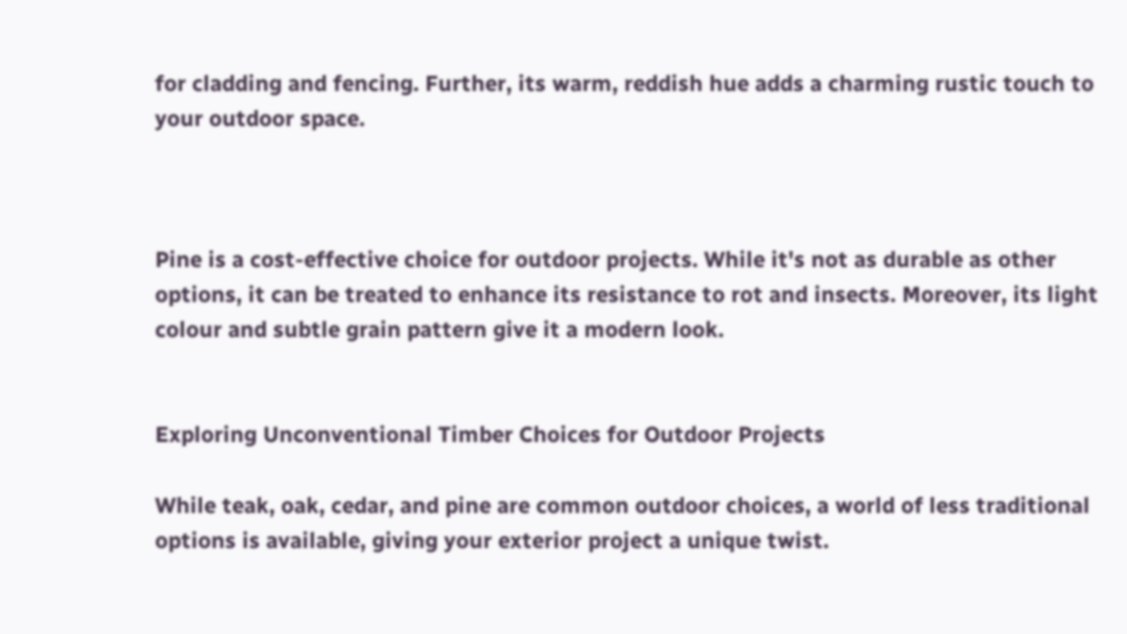for cladding and fencing. Further, its warm, reddish hue adds a charming rustic touch to your outdoor space.



Pine is a cost-effective choice for outdoor projects. While it's not as durable as other options, it can be treated to enhance its resistance to rot and insects. Moreover, its light colour and subtle grain pattern give it a modern look.


Exploring Unconventional Timber Choices for Outdoor Projects

While teak, oak, cedar, and pine are common outdoor choices, a world of less traditional options is available, giving your exterior project a unique twist.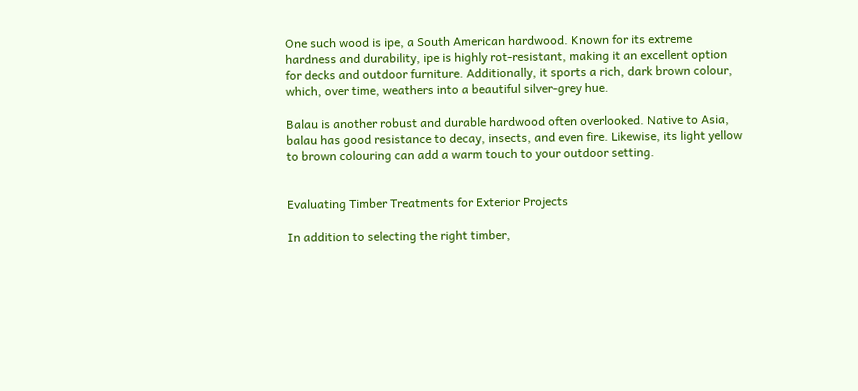One such wood is ipe, a South American hardwood. Known for its extreme hardness and durability, ipe is highly rot-resistant, making it an excellent option for decks and outdoor furniture. Additionally, it sports a rich, dark brown colour, which, over time, weathers into a beautiful silver-grey hue.

Balau is another robust and durable hardwood often overlooked. Native to Asia, balau has good resistance to decay, insects, and even fire. Likewise, its light yellow to brown colouring can add a warm touch to your outdoor setting.


Evaluating Timber Treatments for Exterior Projects

In addition to selecting the right timber,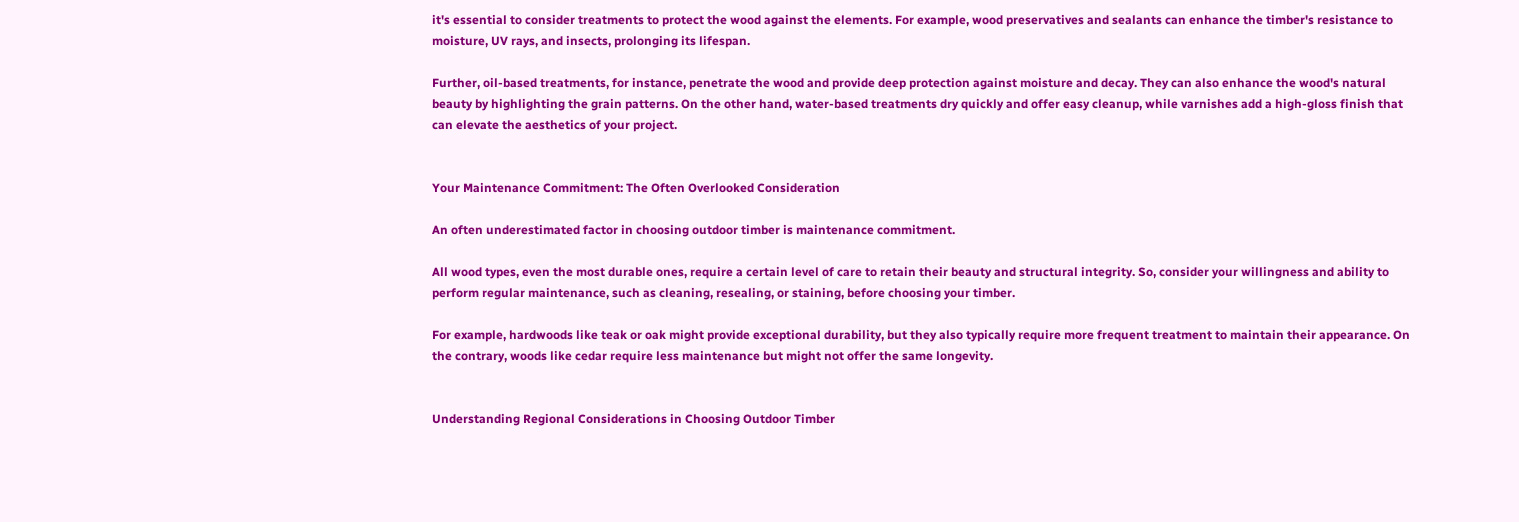it's essential to consider treatments to protect the wood against the elements. For example, wood preservatives and sealants can enhance the timber's resistance to moisture, UV rays, and insects, prolonging its lifespan.

Further, oil-based treatments, for instance, penetrate the wood and provide deep protection against moisture and decay. They can also enhance the wood's natural beauty by highlighting the grain patterns. On the other hand, water-based treatments dry quickly and offer easy cleanup, while varnishes add a high-gloss finish that can elevate the aesthetics of your project.


Your Maintenance Commitment: The Often Overlooked Consideration

An often underestimated factor in choosing outdoor timber is maintenance commitment.

All wood types, even the most durable ones, require a certain level of care to retain their beauty and structural integrity. So, consider your willingness and ability to perform regular maintenance, such as cleaning, resealing, or staining, before choosing your timber.

For example, hardwoods like teak or oak might provide exceptional durability, but they also typically require more frequent treatment to maintain their appearance. On the contrary, woods like cedar require less maintenance but might not offer the same longevity.


Understanding Regional Considerations in Choosing Outdoor Timber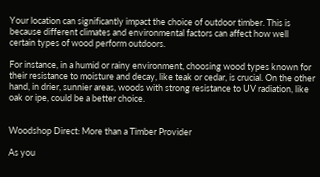Your location can significantly impact the choice of outdoor timber. This is because different climates and environmental factors can affect how well certain types of wood perform outdoors.

For instance, in a humid or rainy environment, choosing wood types known for their resistance to moisture and decay, like teak or cedar, is crucial. On the other hand, in drier, sunnier areas, woods with strong resistance to UV radiation, like oak or ipe, could be a better choice.


Woodshop Direct: More than a Timber Provider

As you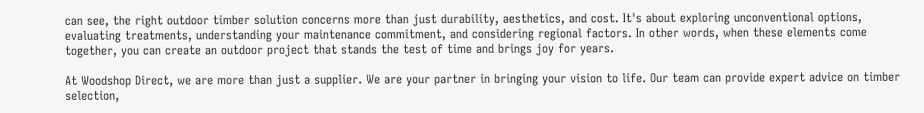can see, the right outdoor timber solution concerns more than just durability, aesthetics, and cost. It's about exploring unconventional options, evaluating treatments, understanding your maintenance commitment, and considering regional factors. In other words, when these elements come together, you can create an outdoor project that stands the test of time and brings joy for years.

At Woodshop Direct, we are more than just a supplier. We are your partner in bringing your vision to life. Our team can provide expert advice on timber selection,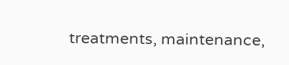treatments, maintenance,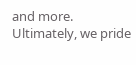and more. Ultimately, we pride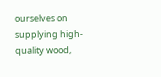ourselves on supplying high-quality wood,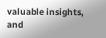valuable insights, and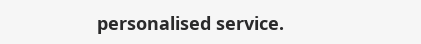personalised service.